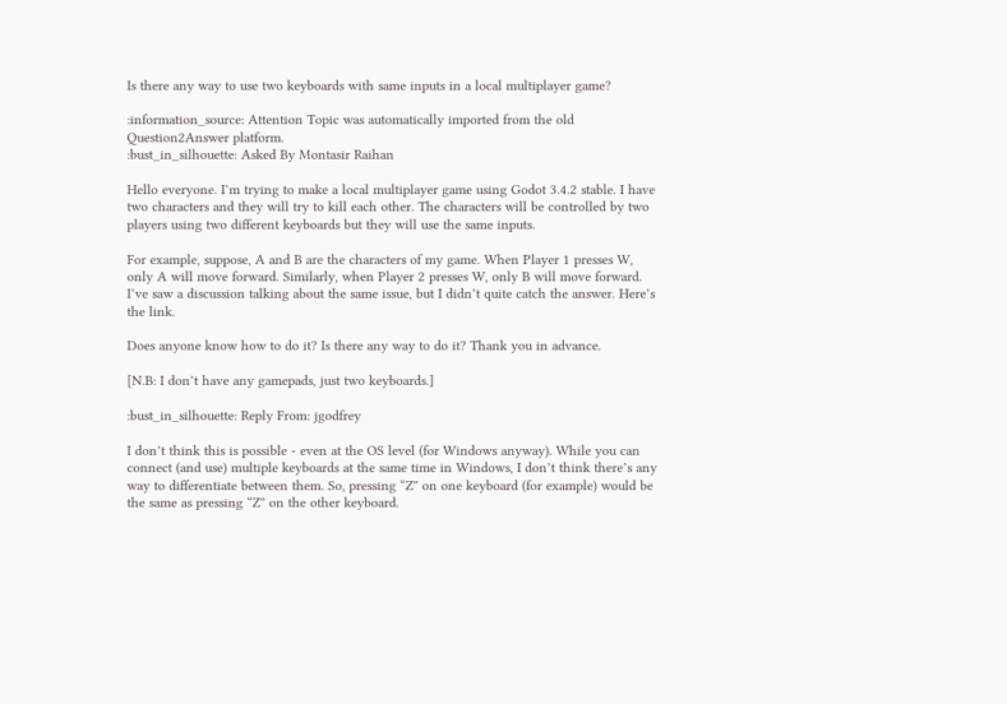Is there any way to use two keyboards with same inputs in a local multiplayer game?

:information_source: Attention Topic was automatically imported from the old Question2Answer platform.
:bust_in_silhouette: Asked By Montasir Raihan

Hello everyone. I’m trying to make a local multiplayer game using Godot 3.4.2 stable. I have two characters and they will try to kill each other. The characters will be controlled by two players using two different keyboards but they will use the same inputs.

For example, suppose, A and B are the characters of my game. When Player 1 presses W, only A will move forward. Similarly, when Player 2 presses W, only B will move forward. I’ve saw a discussion talking about the same issue, but I didn’t quite catch the answer. Here’s the link.

Does anyone know how to do it? Is there any way to do it? Thank you in advance.

[N.B: I don’t have any gamepads, just two keyboards.]

:bust_in_silhouette: Reply From: jgodfrey

I don’t think this is possible - even at the OS level (for Windows anyway). While you can connect (and use) multiple keyboards at the same time in Windows, I don’t think there’s any way to differentiate between them. So, pressing “Z” on one keyboard (for example) would be the same as pressing “Z” on the other keyboard.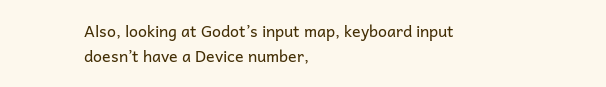Also, looking at Godot’s input map, keyboard input doesn’t have a Device number,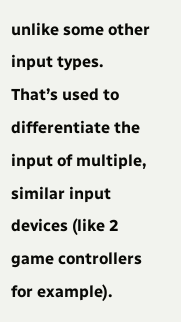unlike some other input types. That’s used to differentiate the input of multiple, similar input devices (like 2 game controllers for example).